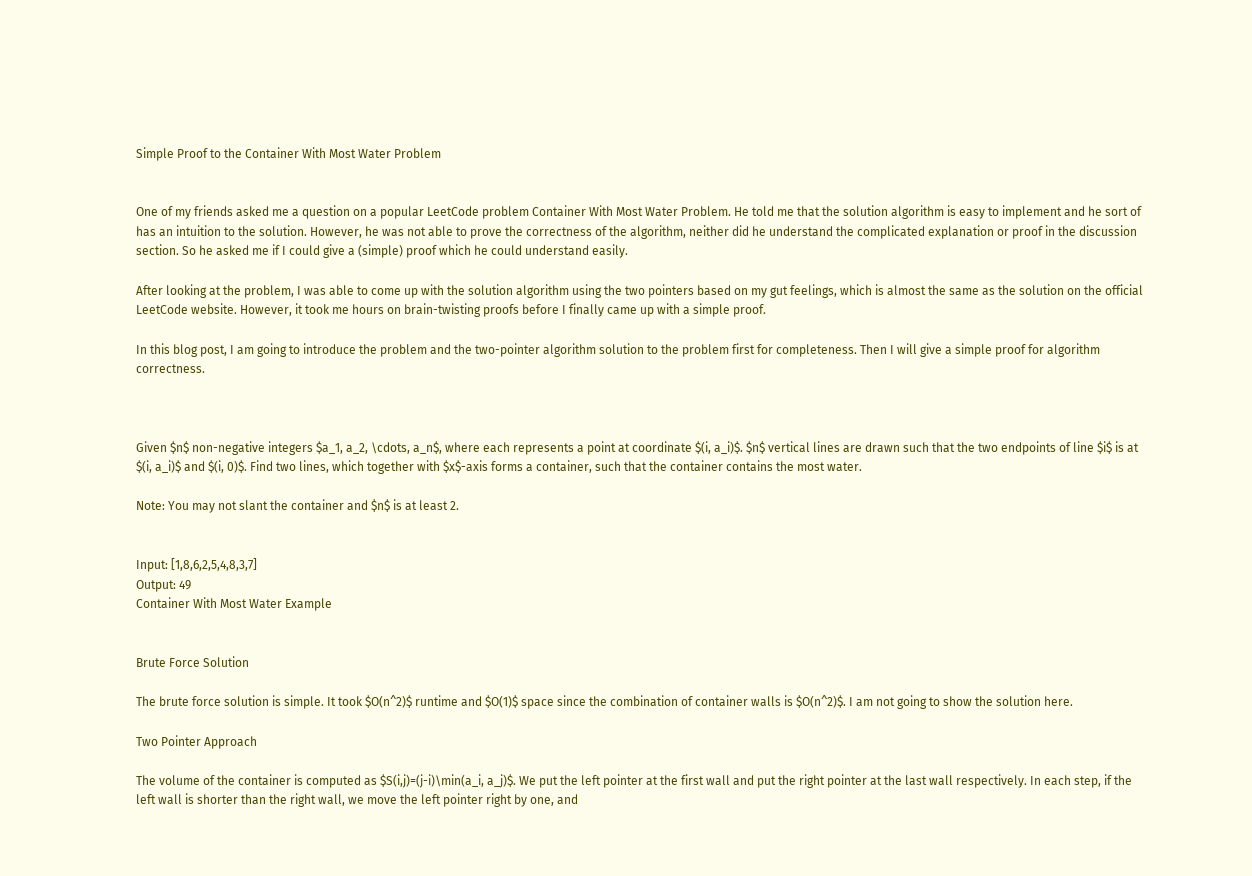Simple Proof to the Container With Most Water Problem


One of my friends asked me a question on a popular LeetCode problem Container With Most Water Problem. He told me that the solution algorithm is easy to implement and he sort of has an intuition to the solution. However, he was not able to prove the correctness of the algorithm, neither did he understand the complicated explanation or proof in the discussion section. So he asked me if I could give a (simple) proof which he could understand easily.

After looking at the problem, I was able to come up with the solution algorithm using the two pointers based on my gut feelings, which is almost the same as the solution on the official LeetCode website. However, it took me hours on brain-twisting proofs before I finally came up with a simple proof.

In this blog post, I am going to introduce the problem and the two-pointer algorithm solution to the problem first for completeness. Then I will give a simple proof for algorithm correctness.



Given $n$ non-negative integers $a_1, a_2, \cdots, a_n$, where each represents a point at coordinate $(i, a_i)$. $n$ vertical lines are drawn such that the two endpoints of line $i$ is at $(i, a_i)$ and $(i, 0)$. Find two lines, which together with $x$-axis forms a container, such that the container contains the most water.

Note: You may not slant the container and $n$ is at least 2.


Input: [1,8,6,2,5,4,8,3,7]
Output: 49
Container With Most Water Example


Brute Force Solution

The brute force solution is simple. It took $O(n^2)$ runtime and $O(1)$ space since the combination of container walls is $O(n^2)$. I am not going to show the solution here.

Two Pointer Approach

The volume of the container is computed as $S(i,j)=(j-i)\min(a_i, a_j)$. We put the left pointer at the first wall and put the right pointer at the last wall respectively. In each step, if the left wall is shorter than the right wall, we move the left pointer right by one, and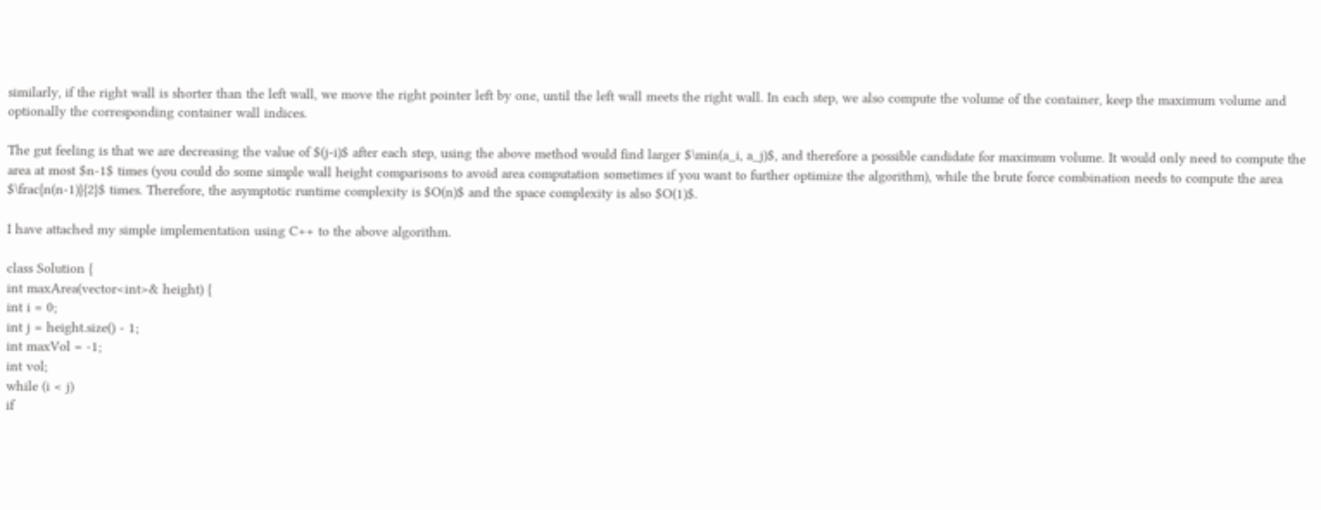similarly, if the right wall is shorter than the left wall, we move the right pointer left by one, until the left wall meets the right wall. In each step, we also compute the volume of the container, keep the maximum volume and optionally the corresponding container wall indices.

The gut feeling is that we are decreasing the value of $(j-i)$ after each step, using the above method would find larger $\min(a_i, a_j)$, and therefore a possible candidate for maximum volume. It would only need to compute the area at most $n-1$ times (you could do some simple wall height comparisons to avoid area computation sometimes if you want to further optimize the algorithm), while the brute force combination needs to compute the area $\frac{n(n-1)}{2}$ times. Therefore, the asymptotic runtime complexity is $O(n)$ and the space complexity is also $O(1)$.

I have attached my simple implementation using C++ to the above algorithm.

class Solution {
int maxArea(vector<int>& height) {
int i = 0;
int j = height.size() - 1;
int maxVol = -1;
int vol;
while (i < j)
if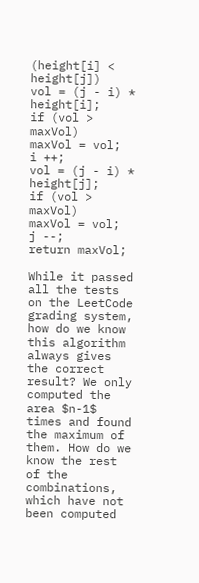(height[i] < height[j])
vol = (j - i) * height[i];
if (vol > maxVol)
maxVol = vol;
i ++;
vol = (j - i) * height[j];
if (vol > maxVol)
maxVol = vol;
j --;
return maxVol;

While it passed all the tests on the LeetCode grading system, how do we know this algorithm always gives the correct result? We only computed the area $n-1$ times and found the maximum of them. How do we know the rest of the combinations, which have not been computed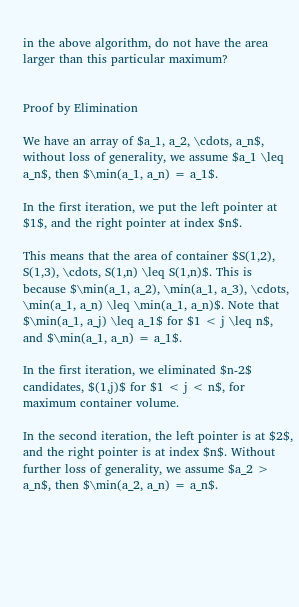in the above algorithm, do not have the area larger than this particular maximum?


Proof by Elimination

We have an array of $a_1, a_2, \cdots, a_n$, without loss of generality, we assume $a_1 \leq a_n$, then $\min(a_1, a_n) = a_1$.

In the first iteration, we put the left pointer at $1$, and the right pointer at index $n$.

This means that the area of container $S(1,2), S(1,3), \cdots, S(1,n) \leq S(1,n)$. This is because $\min(a_1, a_2), \min(a_1, a_3), \cdots, \min(a_1, a_n) \leq \min(a_1, a_n)$. Note that $\min(a_1, a_j) \leq a_1$ for $1 < j \leq n$, and $\min(a_1, a_n) = a_1$.

In the first iteration, we eliminated $n-2$ candidates, $(1,j)$ for $1 < j < n$, for maximum container volume.

In the second iteration, the left pointer is at $2$, and the right pointer is at index $n$. Without further loss of generality, we assume $a_2 > a_n$, then $\min(a_2, a_n) = a_n$.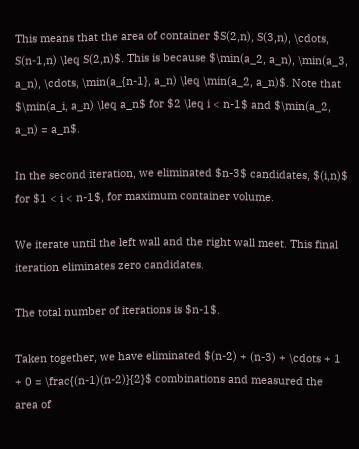This means that the area of container $S(2,n), S(3,n), \cdots, S(n-1,n) \leq S(2,n)$. This is because $\min(a_2, a_n), \min(a_3, a_n), \cdots, \min(a_{n-1}, a_n) \leq \min(a_2, a_n)$. Note that $\min(a_i, a_n) \leq a_n$ for $2 \leq i < n-1$ and $\min(a_2, a_n) = a_n$.

In the second iteration, we eliminated $n-3$ candidates, $(i,n)$ for $1 < i < n-1$, for maximum container volume.

We iterate until the left wall and the right wall meet. This final iteration eliminates zero candidates.

The total number of iterations is $n-1$.

Taken together, we have eliminated $(n-2) + (n-3) + \cdots + 1 + 0 = \frac{(n-1)(n-2)}{2}$ combinations and measured the area of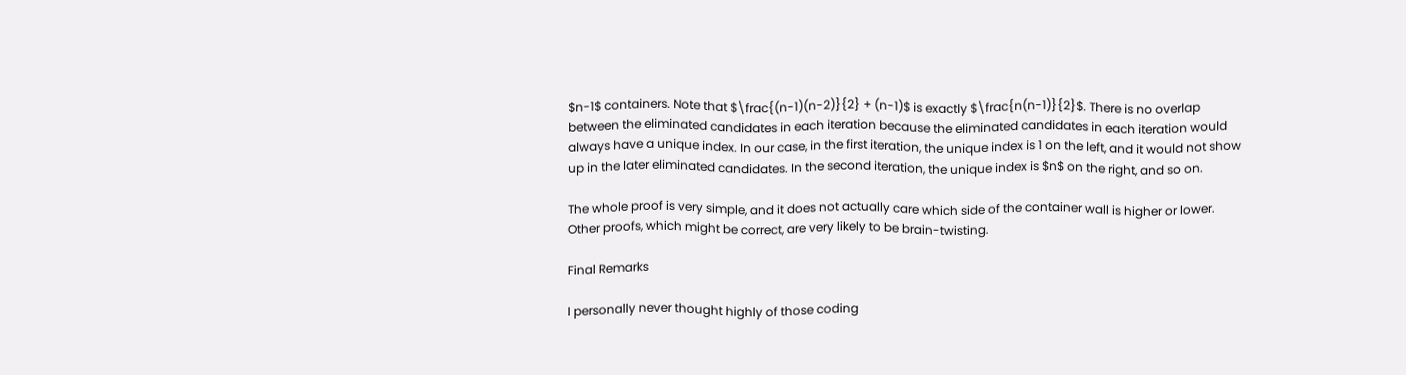$n-1$ containers. Note that $\frac{(n-1)(n-2)}{2} + (n-1)$ is exactly $\frac{n(n-1)}{2}$. There is no overlap between the eliminated candidates in each iteration because the eliminated candidates in each iteration would always have a unique index. In our case, in the first iteration, the unique index is 1 on the left, and it would not show up in the later eliminated candidates. In the second iteration, the unique index is $n$ on the right, and so on.

The whole proof is very simple, and it does not actually care which side of the container wall is higher or lower. Other proofs, which might be correct, are very likely to be brain-twisting.

Final Remarks

I personally never thought highly of those coding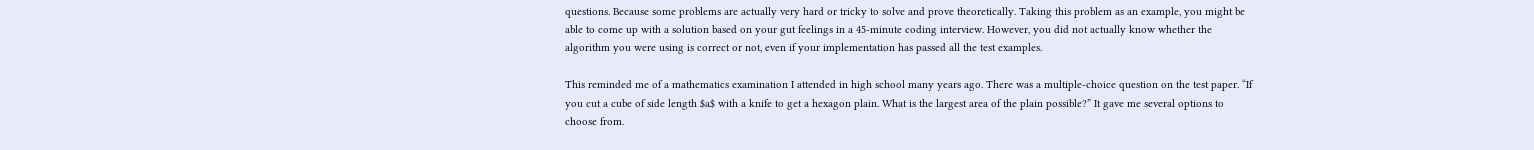questions. Because some problems are actually very hard or tricky to solve and prove theoretically. Taking this problem as an example, you might be able to come up with a solution based on your gut feelings in a 45-minute coding interview. However, you did not actually know whether the algorithm you were using is correct or not, even if your implementation has passed all the test examples.

This reminded me of a mathematics examination I attended in high school many years ago. There was a multiple-choice question on the test paper. “If you cut a cube of side length $a$ with a knife to get a hexagon plain. What is the largest area of the plain possible?” It gave me several options to choose from.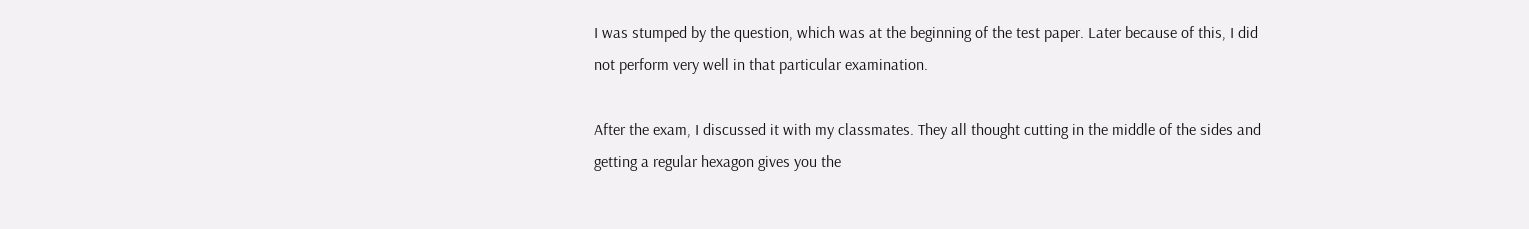I was stumped by the question, which was at the beginning of the test paper. Later because of this, I did not perform very well in that particular examination.

After the exam, I discussed it with my classmates. They all thought cutting in the middle of the sides and getting a regular hexagon gives you the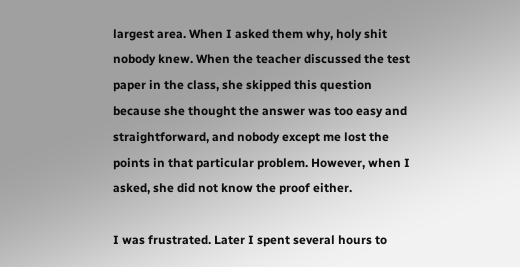largest area. When I asked them why, holy shit nobody knew. When the teacher discussed the test paper in the class, she skipped this question because she thought the answer was too easy and straightforward, and nobody except me lost the points in that particular problem. However, when I asked, she did not know the proof either.

I was frustrated. Later I spent several hours to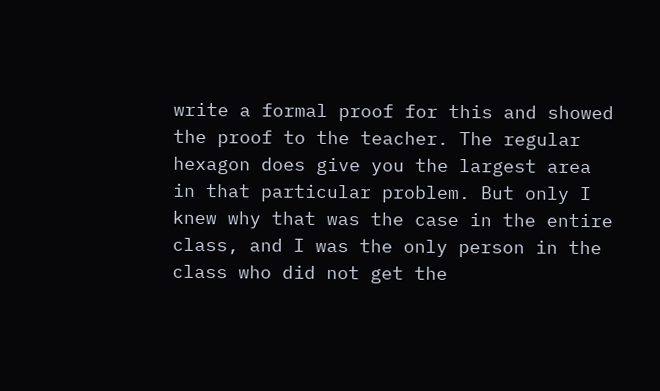write a formal proof for this and showed the proof to the teacher. The regular hexagon does give you the largest area in that particular problem. But only I knew why that was the case in the entire class, and I was the only person in the class who did not get the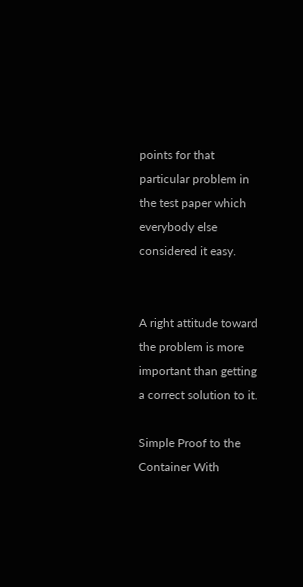points for that particular problem in the test paper which everybody else considered it easy.


A right attitude toward the problem is more important than getting a correct solution to it.

Simple Proof to the Container With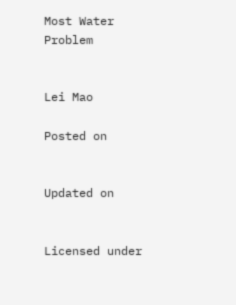Most Water Problem


Lei Mao

Posted on


Updated on


Licensed under